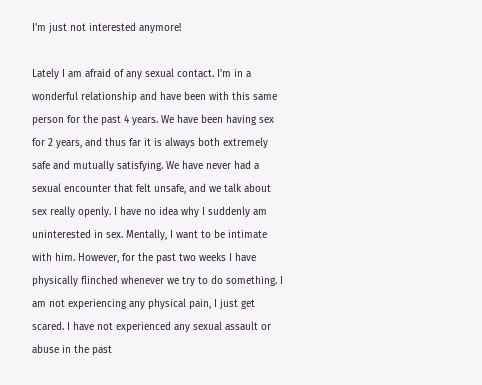I'm just not interested anymore!

Lately I am afraid of any sexual contact. I'm in a wonderful relationship and have been with this same person for the past 4 years. We have been having sex for 2 years, and thus far it is always both extremely safe and mutually satisfying. We have never had a sexual encounter that felt unsafe, and we talk about sex really openly. I have no idea why I suddenly am uninterested in sex. Mentally, I want to be intimate with him. However, for the past two weeks I have physically flinched whenever we try to do something. I am not experiencing any physical pain, I just get scared. I have not experienced any sexual assault or abuse in the past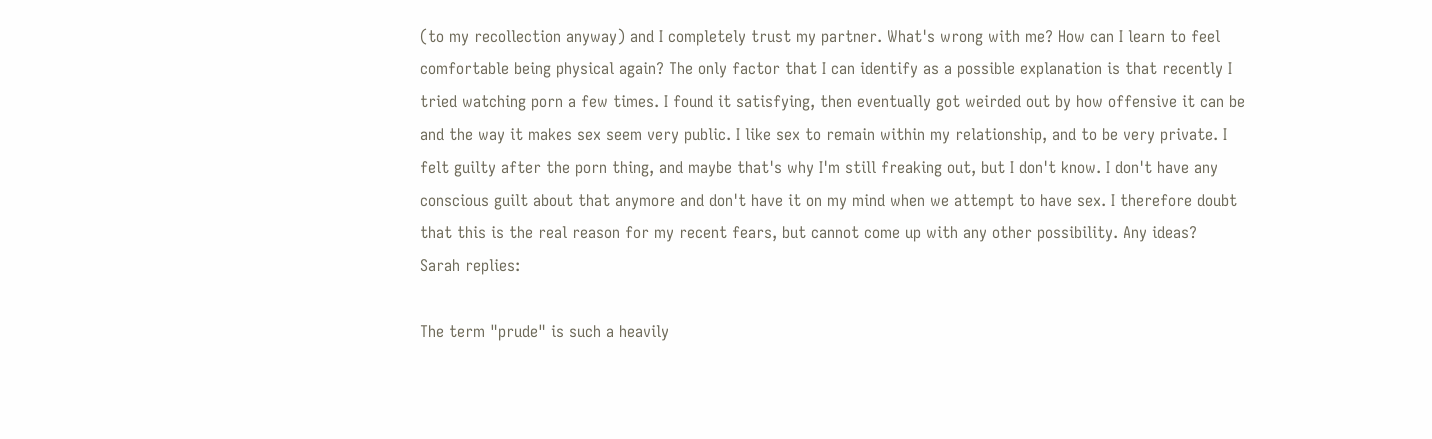(to my recollection anyway) and I completely trust my partner. What's wrong with me? How can I learn to feel comfortable being physical again? The only factor that I can identify as a possible explanation is that recently I tried watching porn a few times. I found it satisfying, then eventually got weirded out by how offensive it can be and the way it makes sex seem very public. I like sex to remain within my relationship, and to be very private. I felt guilty after the porn thing, and maybe that's why I'm still freaking out, but I don't know. I don't have any conscious guilt about that anymore and don't have it on my mind when we attempt to have sex. I therefore doubt that this is the real reason for my recent fears, but cannot come up with any other possibility. Any ideas?
Sarah replies:

The term "prude" is such a heavily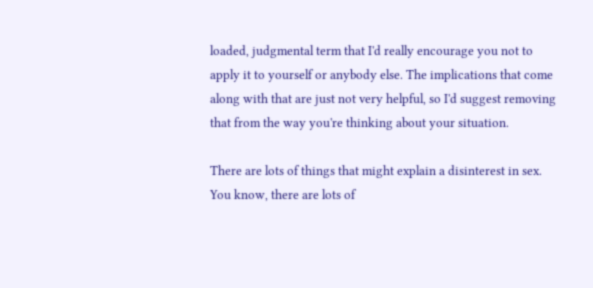loaded, judgmental term that I'd really encourage you not to apply it to yourself or anybody else. The implications that come along with that are just not very helpful, so I'd suggest removing that from the way you're thinking about your situation.

There are lots of things that might explain a disinterest in sex. You know, there are lots of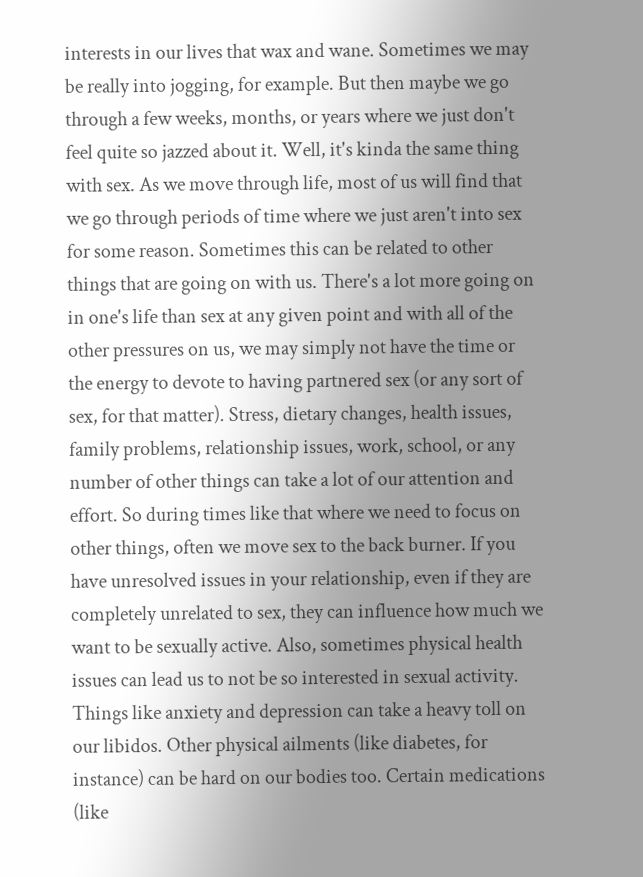interests in our lives that wax and wane. Sometimes we may be really into jogging, for example. But then maybe we go through a few weeks, months, or years where we just don't feel quite so jazzed about it. Well, it's kinda the same thing with sex. As we move through life, most of us will find that we go through periods of time where we just aren't into sex for some reason. Sometimes this can be related to other things that are going on with us. There's a lot more going on in one's life than sex at any given point and with all of the other pressures on us, we may simply not have the time or the energy to devote to having partnered sex (or any sort of sex, for that matter). Stress, dietary changes, health issues, family problems, relationship issues, work, school, or any number of other things can take a lot of our attention and effort. So during times like that where we need to focus on other things, often we move sex to the back burner. If you have unresolved issues in your relationship, even if they are completely unrelated to sex, they can influence how much we want to be sexually active. Also, sometimes physical health issues can lead us to not be so interested in sexual activity. Things like anxiety and depression can take a heavy toll on our libidos. Other physical ailments (like diabetes, for instance) can be hard on our bodies too. Certain medications (like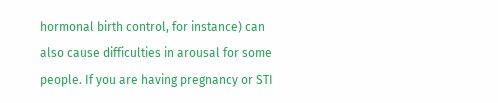hormonal birth control, for instance) can also cause difficulties in arousal for some people. If you are having pregnancy or STI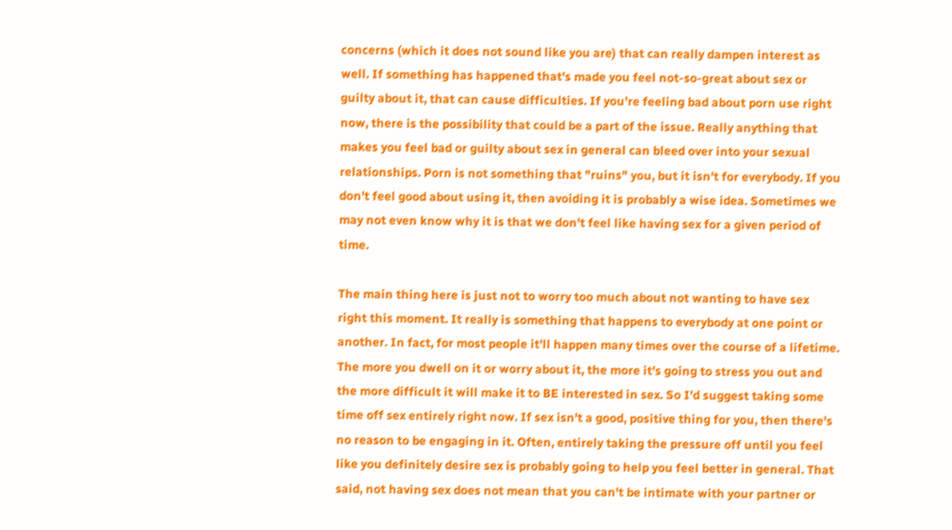concerns (which it does not sound like you are) that can really dampen interest as well. If something has happened that's made you feel not-so-great about sex or guilty about it, that can cause difficulties. If you're feeling bad about porn use right now, there is the possibility that could be a part of the issue. Really anything that makes you feel bad or guilty about sex in general can bleed over into your sexual relationships. Porn is not something that "ruins" you, but it isn't for everybody. If you don't feel good about using it, then avoiding it is probably a wise idea. Sometimes we may not even know why it is that we don't feel like having sex for a given period of time.

The main thing here is just not to worry too much about not wanting to have sex right this moment. It really is something that happens to everybody at one point or another. In fact, for most people it'll happen many times over the course of a lifetime. The more you dwell on it or worry about it, the more it's going to stress you out and the more difficult it will make it to BE interested in sex. So I'd suggest taking some time off sex entirely right now. If sex isn't a good, positive thing for you, then there's no reason to be engaging in it. Often, entirely taking the pressure off until you feel like you definitely desire sex is probably going to help you feel better in general. That said, not having sex does not mean that you can't be intimate with your partner or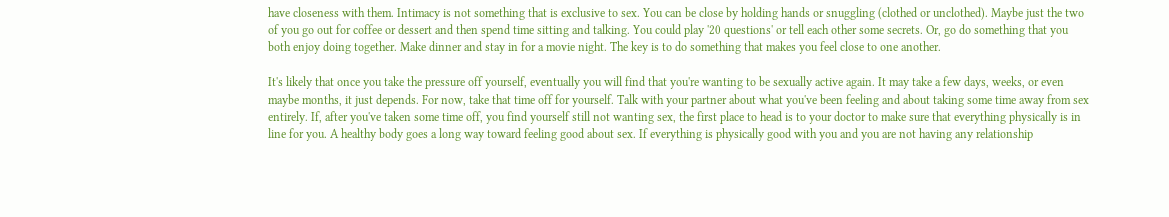have closeness with them. Intimacy is not something that is exclusive to sex. You can be close by holding hands or snuggling (clothed or unclothed). Maybe just the two of you go out for coffee or dessert and then spend time sitting and talking. You could play '20 questions' or tell each other some secrets. Or, go do something that you both enjoy doing together. Make dinner and stay in for a movie night. The key is to do something that makes you feel close to one another.

It's likely that once you take the pressure off yourself, eventually you will find that you're wanting to be sexually active again. It may take a few days, weeks, or even maybe months, it just depends. For now, take that time off for yourself. Talk with your partner about what you've been feeling and about taking some time away from sex entirely. If, after you've taken some time off, you find yourself still not wanting sex, the first place to head is to your doctor to make sure that everything physically is in line for you. A healthy body goes a long way toward feeling good about sex. If everything is physically good with you and you are not having any relationship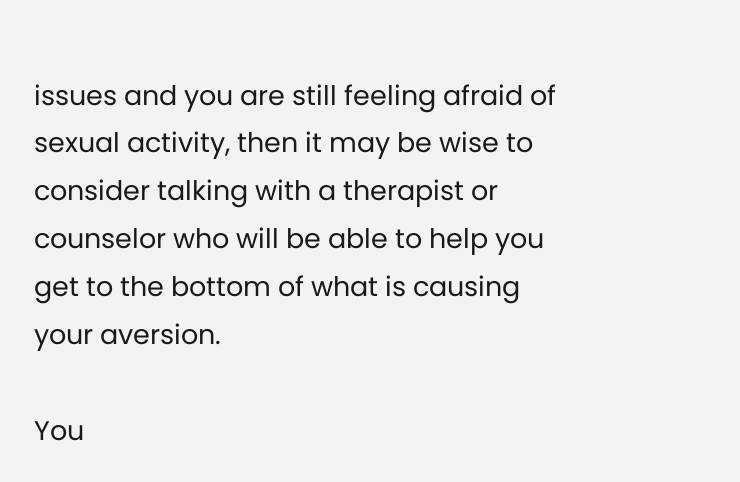issues and you are still feeling afraid of sexual activity, then it may be wise to consider talking with a therapist or counselor who will be able to help you get to the bottom of what is causing your aversion.

You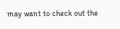may want to check out the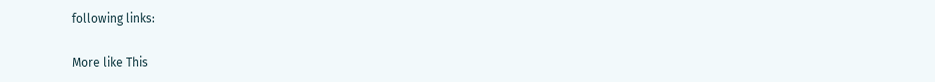following links:

More like This